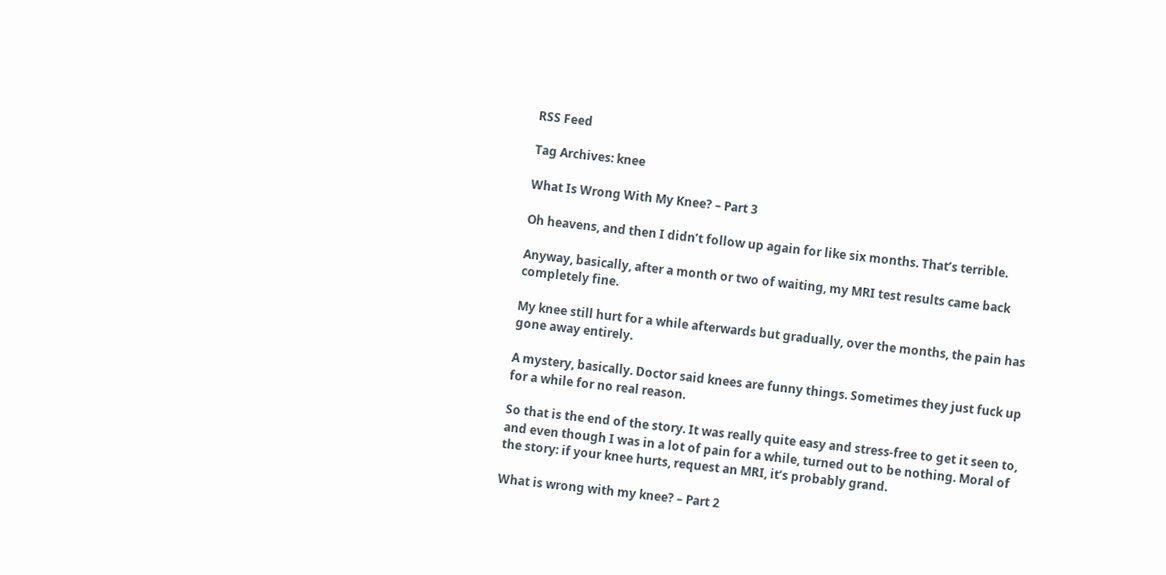RSS Feed

Tag Archives: knee

What Is Wrong With My Knee? – Part 3

Oh heavens, and then I didn’t follow up again for like six months. That’s terrible.

Anyway, basically, after a month or two of waiting, my MRI test results came back completely fine.

My knee still hurt for a while afterwards but gradually, over the months, the pain has gone away entirely.

A mystery, basically. Doctor said knees are funny things. Sometimes they just fuck up for a while for no real reason.

So that is the end of the story. It was really quite easy and stress-free to get it seen to, and even though I was in a lot of pain for a while, turned out to be nothing. Moral of the story: if your knee hurts, request an MRI, it’s probably grand.

What is wrong with my knee? – Part 2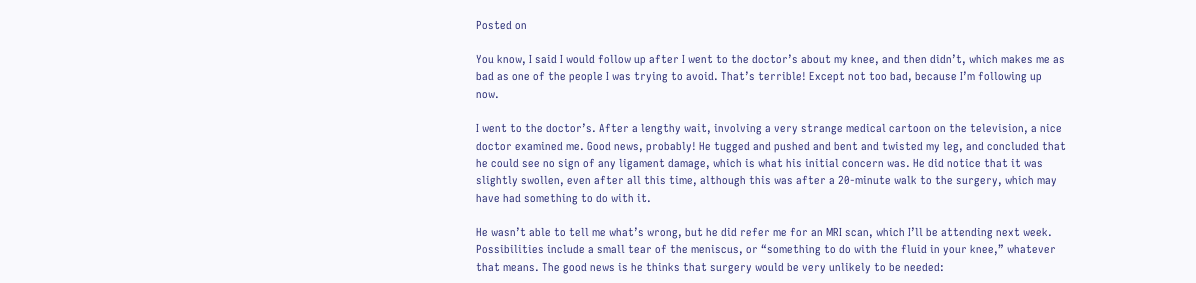Posted on

You know, I said I would follow up after I went to the doctor’s about my knee, and then didn’t, which makes me as bad as one of the people I was trying to avoid. That’s terrible! Except not too bad, because I’m following up now.

I went to the doctor’s. After a lengthy wait, involving a very strange medical cartoon on the television, a nice doctor examined me. Good news, probably! He tugged and pushed and bent and twisted my leg, and concluded that he could see no sign of any ligament damage, which is what his initial concern was. He did notice that it was slightly swollen, even after all this time, although this was after a 20-minute walk to the surgery, which may have had something to do with it.

He wasn’t able to tell me what’s wrong, but he did refer me for an MRI scan, which I’ll be attending next week. Possibilities include a small tear of the meniscus, or “something to do with the fluid in your knee,” whatever that means. The good news is he thinks that surgery would be very unlikely to be needed: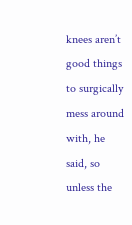knees aren’t good things to surgically mess around with, he said, so unless the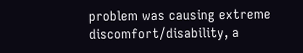problem was causing extreme discomfort/disability, a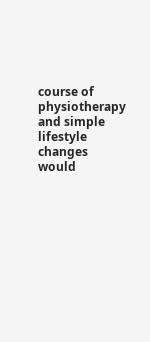course of physiotherapy and simple lifestyle changes would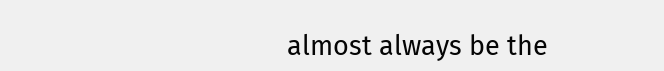almost always be the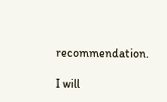recommendation.

I will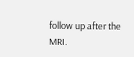follow up after the MRI.